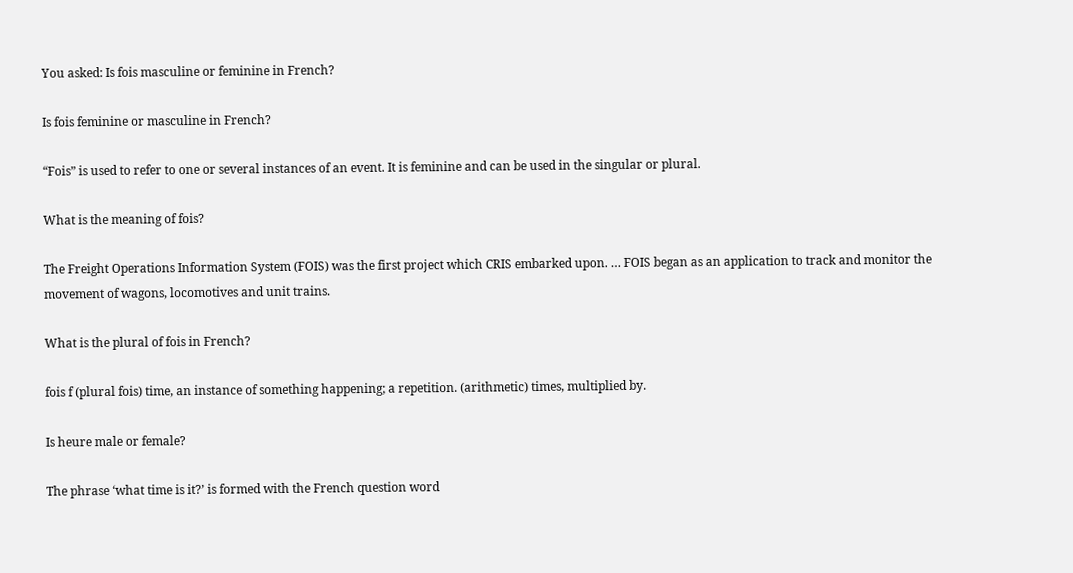You asked: Is fois masculine or feminine in French?

Is fois feminine or masculine in French?

“Fois” is used to refer to one or several instances of an event. It is feminine and can be used in the singular or plural.

What is the meaning of fois?

The Freight Operations Information System (FOIS) was the first project which CRIS embarked upon. … FOIS began as an application to track and monitor the movement of wagons, locomotives and unit trains.

What is the plural of fois in French?

fois f (plural fois) time, an instance of something happening; a repetition. (arithmetic) times, multiplied by.

Is heure male or female?

The phrase ‘what time is it?’ is formed with the French question word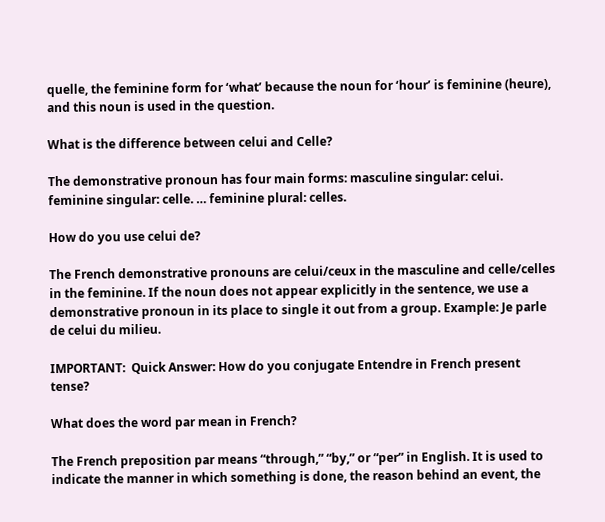quelle, the feminine form for ‘what’ because the noun for ‘hour’ is feminine (heure), and this noun is used in the question.

What is the difference between celui and Celle?

The demonstrative pronoun has four main forms: masculine singular: celui. feminine singular: celle. … feminine plural: celles.

How do you use celui de?

The French demonstrative pronouns are celui/ceux in the masculine and celle/celles in the feminine. If the noun does not appear explicitly in the sentence, we use a demonstrative pronoun in its place to single it out from a group. Example: Je parle de celui du milieu.

IMPORTANT:  Quick Answer: How do you conjugate Entendre in French present tense?

What does the word par mean in French?

The French preposition par means “through,” “by,” or “per” in English. It is used to indicate the manner in which something is done, the reason behind an event, the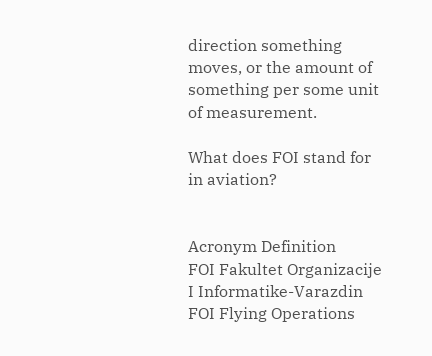direction something moves, or the amount of something per some unit of measurement.

What does FOI stand for in aviation?


Acronym Definition
FOI Fakultet Organizacije I Informatike-Varazdin
FOI Flying Operations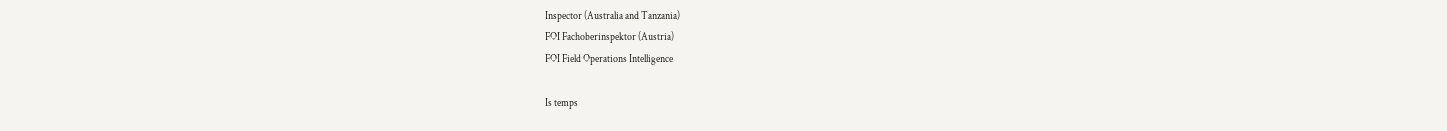Inspector (Australia and Tanzania)
FOI Fachoberinspektor (Austria)
FOI Field Operations Intelligence

Is temps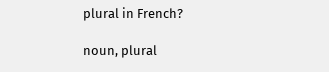plural in French?

noun, plural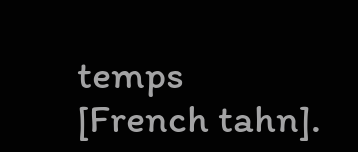temps [French tahn].